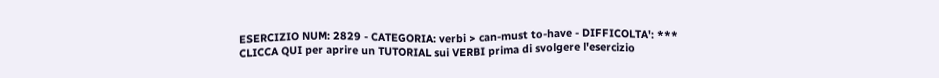ESERCIZIO NUM: 2829 - CATEGORIA: verbi > can-must to-have - DIFFICOLTA': ***
CLICCA QUI per aprire un TUTORIAL sui VERBI prima di svolgere l'esercizio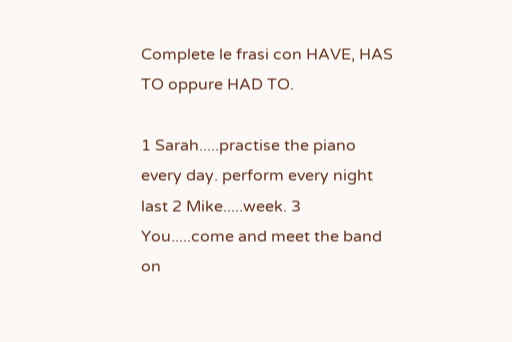Complete le frasi con HAVE, HAS TO oppure HAD TO.

1 Sarah.....practise the piano every day. perform every night last 2 Mike.....week. 3 You.....come and meet the band on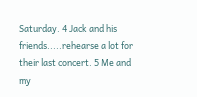Saturday. 4 Jack and his friends.....rehearse a lot for their last concert. 5 Me and my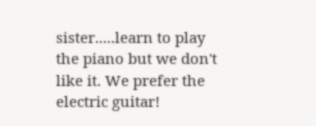sister.....learn to play the piano but we don't like it. We prefer the electric guitar!